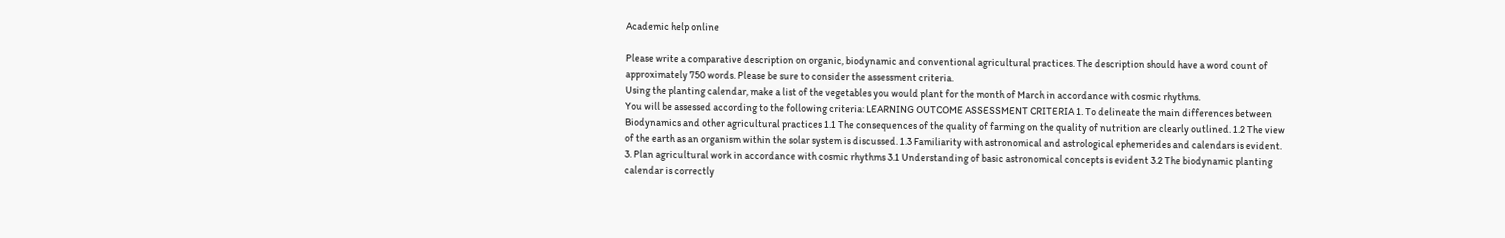Academic help online

Please write a comparative description on organic, biodynamic and conventional agricultural practices. The description should have a word count of approximately 750 words. Please be sure to consider the assessment criteria.
Using the planting calendar, make a list of the vegetables you would plant for the month of March in accordance with cosmic rhythms.
You will be assessed according to the following criteria: LEARNING OUTCOME ASSESSMENT CRITERIA 1. To delineate the main differences between Biodynamics and other agricultural practices 1.1 The consequences of the quality of farming on the quality of nutrition are clearly outlined. 1.2 The view of the earth as an organism within the solar system is discussed. 1.3 Familiarity with astronomical and astrological ephemerides and calendars is evident.
3. Plan agricultural work in accordance with cosmic rhythms 3.1 Understanding of basic astronomical concepts is evident 3.2 The biodynamic planting calendar is correctly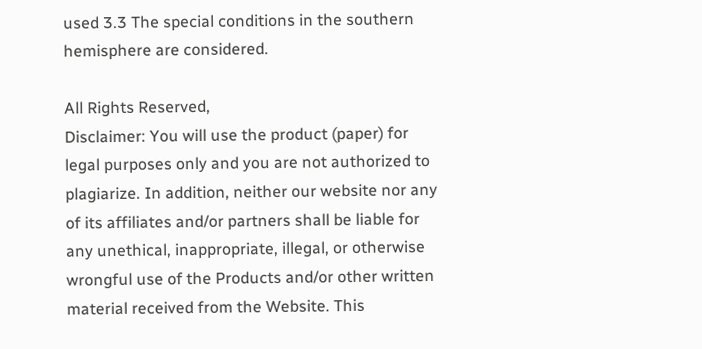used 3.3 The special conditions in the southern hemisphere are considered.

All Rights Reserved,
Disclaimer: You will use the product (paper) for legal purposes only and you are not authorized to plagiarize. In addition, neither our website nor any of its affiliates and/or partners shall be liable for any unethical, inappropriate, illegal, or otherwise wrongful use of the Products and/or other written material received from the Website. This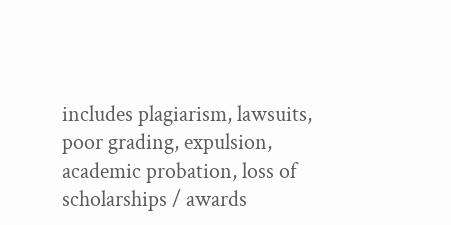includes plagiarism, lawsuits, poor grading, expulsion, academic probation, loss of scholarships / awards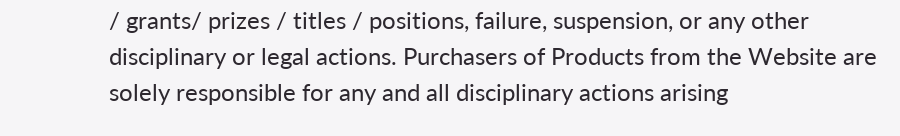/ grants/ prizes / titles / positions, failure, suspension, or any other disciplinary or legal actions. Purchasers of Products from the Website are solely responsible for any and all disciplinary actions arising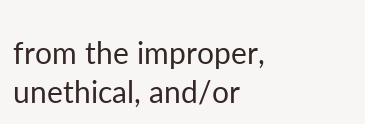from the improper, unethical, and/or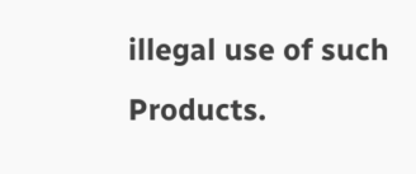illegal use of such Products.